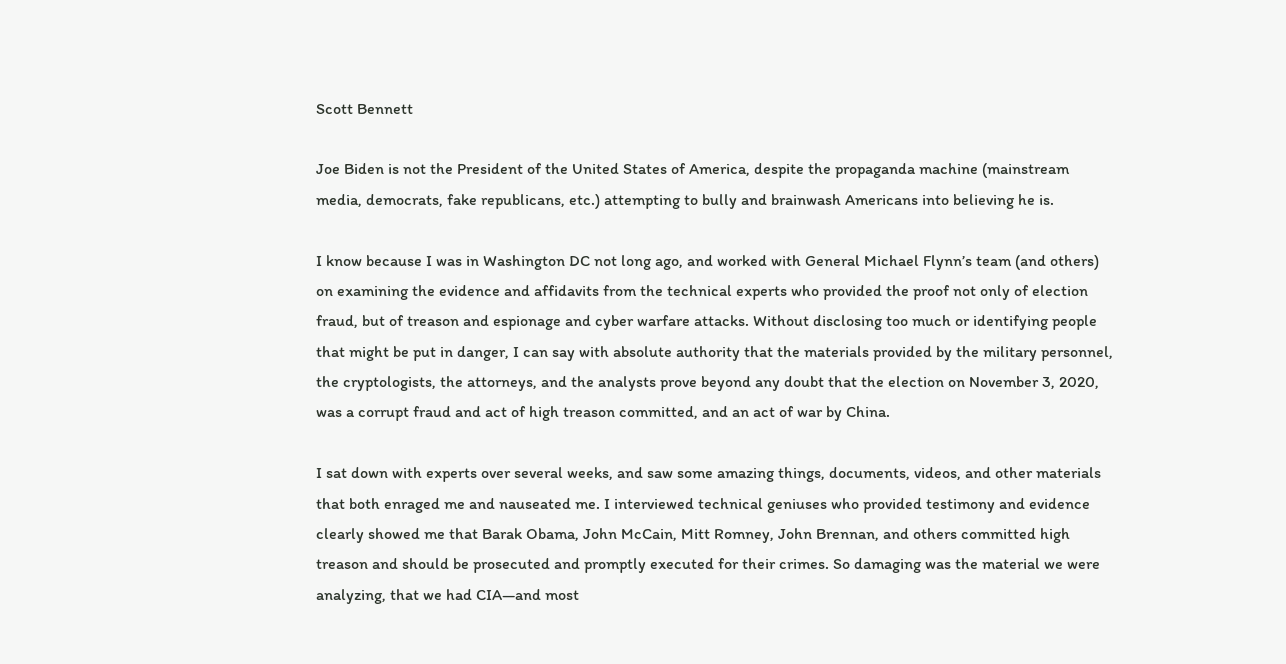Scott Bennett

Joe Biden is not the President of the United States of America, despite the propaganda machine (mainstream media, democrats, fake republicans, etc.) attempting to bully and brainwash Americans into believing he is.

I know because I was in Washington DC not long ago, and worked with General Michael Flynn’s team (and others) on examining the evidence and affidavits from the technical experts who provided the proof not only of election fraud, but of treason and espionage and cyber warfare attacks. Without disclosing too much or identifying people that might be put in danger, I can say with absolute authority that the materials provided by the military personnel, the cryptologists, the attorneys, and the analysts prove beyond any doubt that the election on November 3, 2020, was a corrupt fraud and act of high treason committed, and an act of war by China.

I sat down with experts over several weeks, and saw some amazing things, documents, videos, and other materials that both enraged me and nauseated me. I interviewed technical geniuses who provided testimony and evidence clearly showed me that Barak Obama, John McCain, Mitt Romney, John Brennan, and others committed high treason and should be prosecuted and promptly executed for their crimes. So damaging was the material we were analyzing, that we had CIA—and most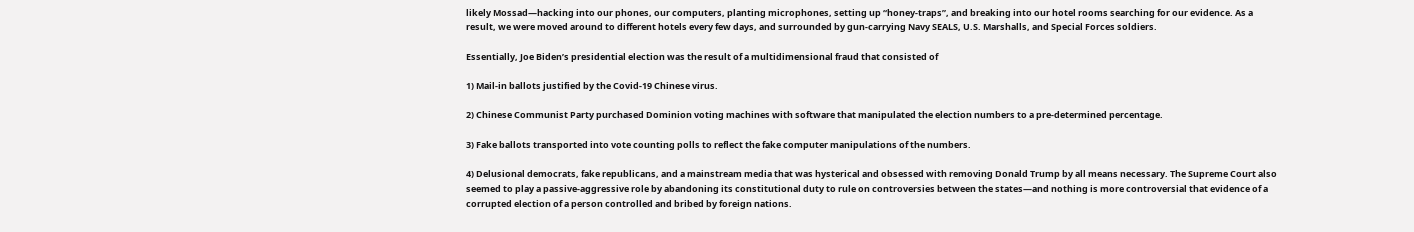likely Mossad—hacking into our phones, our computers, planting microphones, setting up “honey-traps”, and breaking into our hotel rooms searching for our evidence. As a result, we were moved around to different hotels every few days, and surrounded by gun-carrying Navy SEALS, U.S. Marshalls, and Special Forces soldiers.

Essentially, Joe Biden’s presidential election was the result of a multidimensional fraud that consisted of

1) Mail-in ballots justified by the Covid-19 Chinese virus.

2) Chinese Communist Party purchased Dominion voting machines with software that manipulated the election numbers to a pre-determined percentage.

3) Fake ballots transported into vote counting polls to reflect the fake computer manipulations of the numbers.

4) Delusional democrats, fake republicans, and a mainstream media that was hysterical and obsessed with removing Donald Trump by all means necessary. The Supreme Court also seemed to play a passive-aggressive role by abandoning its constitutional duty to rule on controversies between the states—and nothing is more controversial that evidence of a corrupted election of a person controlled and bribed by foreign nations.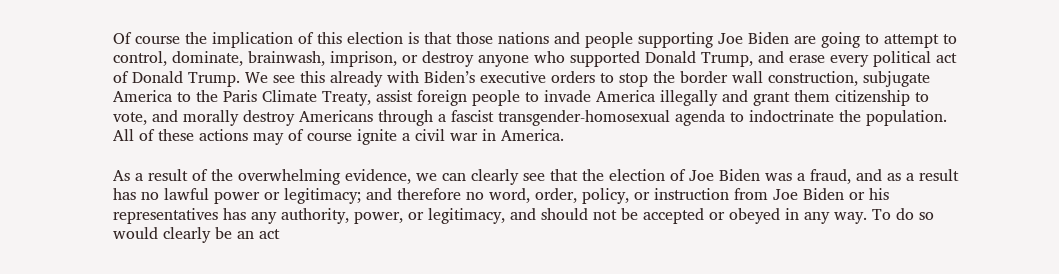Of course the implication of this election is that those nations and people supporting Joe Biden are going to attempt to control, dominate, brainwash, imprison, or destroy anyone who supported Donald Trump, and erase every political act of Donald Trump. We see this already with Biden’s executive orders to stop the border wall construction, subjugate America to the Paris Climate Treaty, assist foreign people to invade America illegally and grant them citizenship to vote, and morally destroy Americans through a fascist transgender-homosexual agenda to indoctrinate the population. All of these actions may of course ignite a civil war in America.

As a result of the overwhelming evidence, we can clearly see that the election of Joe Biden was a fraud, and as a result has no lawful power or legitimacy; and therefore no word, order, policy, or instruction from Joe Biden or his representatives has any authority, power, or legitimacy, and should not be accepted or obeyed in any way. To do so would clearly be an act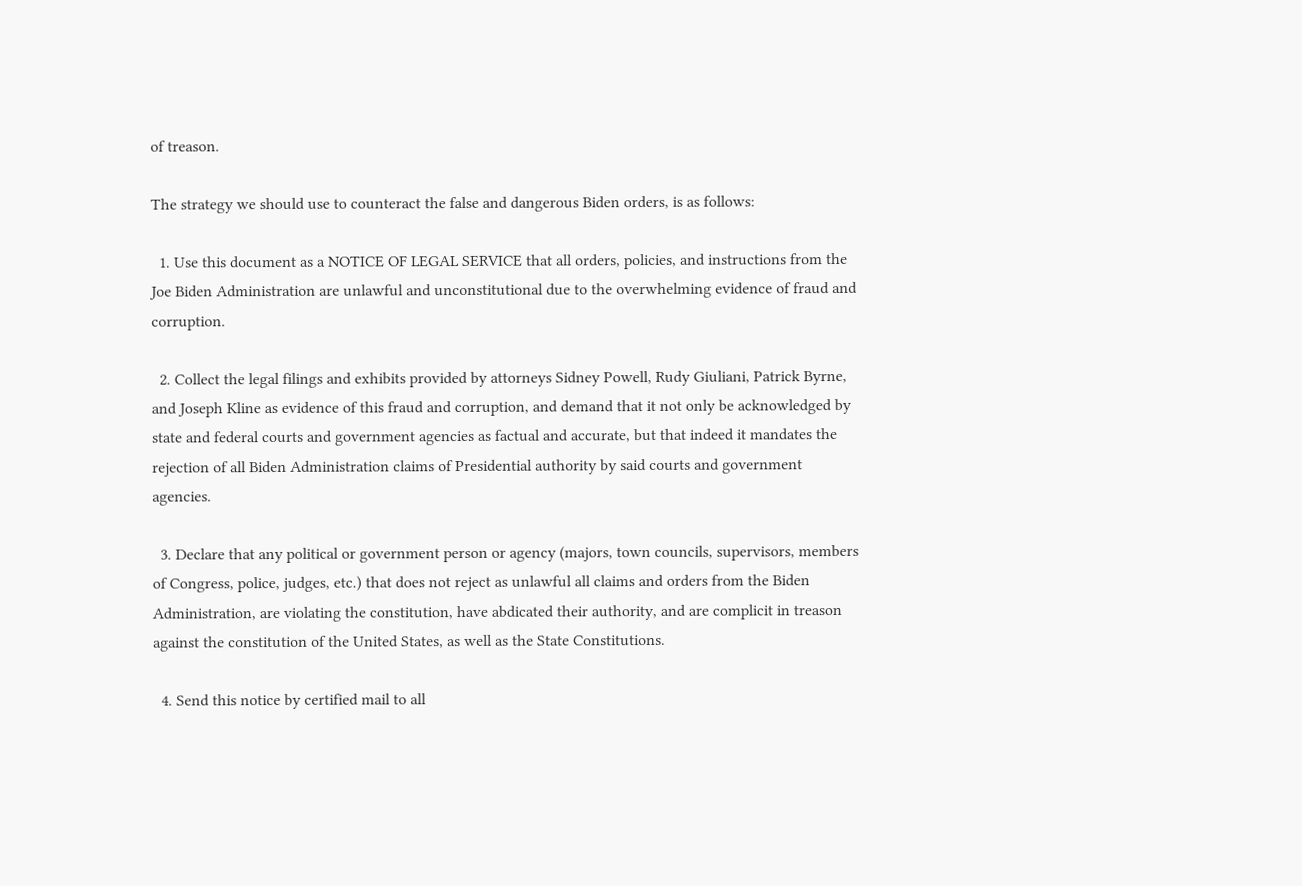of treason.

The strategy we should use to counteract the false and dangerous Biden orders, is as follows:

  1. Use this document as a NOTICE OF LEGAL SERVICE that all orders, policies, and instructions from the Joe Biden Administration are unlawful and unconstitutional due to the overwhelming evidence of fraud and corruption.

  2. Collect the legal filings and exhibits provided by attorneys Sidney Powell, Rudy Giuliani, Patrick Byrne, and Joseph Kline as evidence of this fraud and corruption, and demand that it not only be acknowledged by state and federal courts and government agencies as factual and accurate, but that indeed it mandates the rejection of all Biden Administration claims of Presidential authority by said courts and government agencies.

  3. Declare that any political or government person or agency (majors, town councils, supervisors, members of Congress, police, judges, etc.) that does not reject as unlawful all claims and orders from the Biden Administration, are violating the constitution, have abdicated their authority, and are complicit in treason against the constitution of the United States, as well as the State Constitutions.

  4. Send this notice by certified mail to all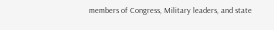members of Congress, Military leaders, and state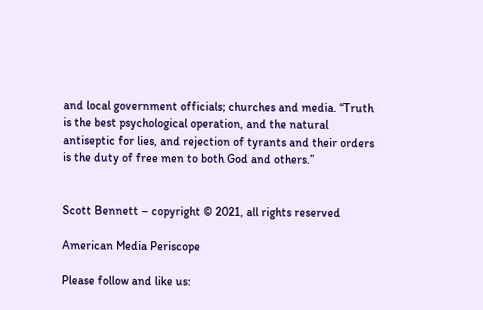and local government officials; churches and media. “Truth is the best psychological operation, and the natural antiseptic for lies, and rejection of tyrants and their orders is the duty of free men to both God and others.”


Scott Bennett – copyright © 2021, all rights reserved

American Media Periscope

Please follow and like us: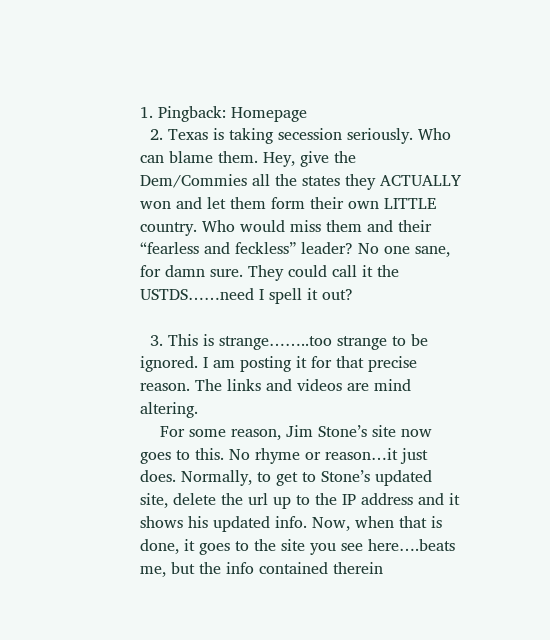1. Pingback: Homepage
  2. Texas is taking secession seriously. Who can blame them. Hey, give the Dem/Commies all the states they ACTUALLY won and let them form their own LITTLE country. Who would miss them and their “fearless and feckless” leader? No one sane, for damn sure. They could call it the USTDS……need I spell it out?

  3. This is strange……..too strange to be ignored. I am posting it for that precise reason. The links and videos are mind altering.
    For some reason, Jim Stone’s site now goes to this. No rhyme or reason…it just does. Normally, to get to Stone’s updated site, delete the url up to the IP address and it shows his updated info. Now, when that is done, it goes to the site you see here….beats me, but the info contained therein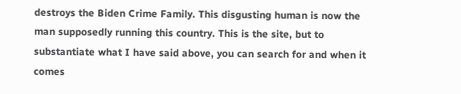destroys the Biden Crime Family. This disgusting human is now the man supposedly running this country. This is the site, but to substantiate what I have said above, you can search for and when it comes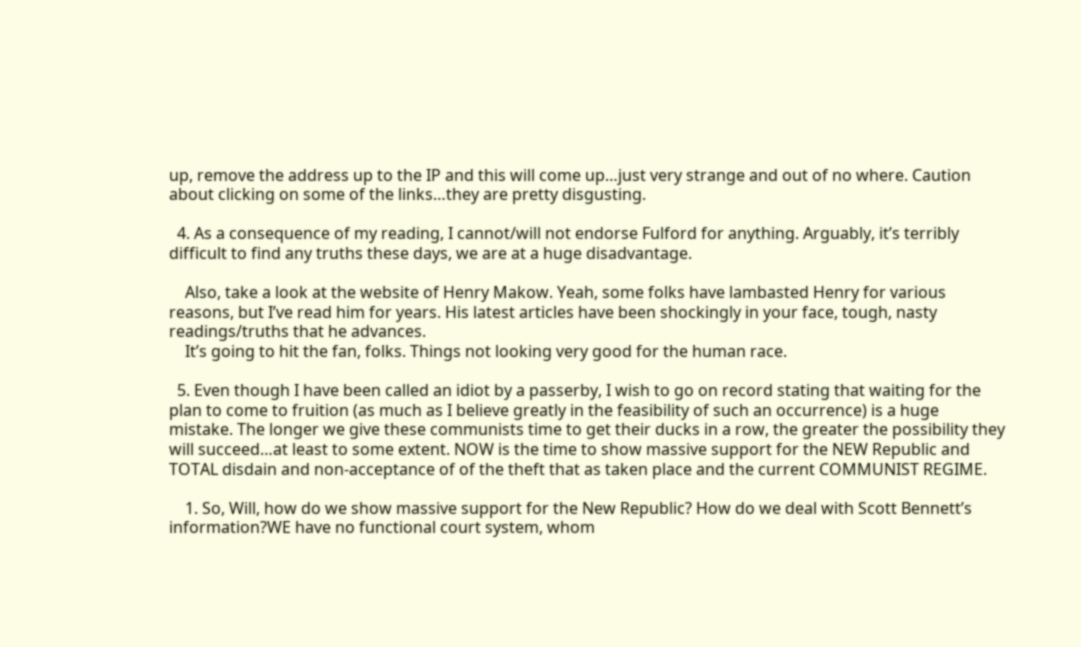up, remove the address up to the IP and this will come up…just very strange and out of no where. Caution about clicking on some of the links…they are pretty disgusting.

  4. As a consequence of my reading, I cannot/will not endorse Fulford for anything. Arguably, it’s terribly difficult to find any truths these days, we are at a huge disadvantage.

    Also, take a look at the website of Henry Makow. Yeah, some folks have lambasted Henry for various reasons, but I’ve read him for years. His latest articles have been shockingly in your face, tough, nasty readings/truths that he advances.
    It’s going to hit the fan, folks. Things not looking very good for the human race.

  5. Even though I have been called an idiot by a passerby, I wish to go on record stating that waiting for the plan to come to fruition (as much as I believe greatly in the feasibility of such an occurrence) is a huge mistake. The longer we give these communists time to get their ducks in a row, the greater the possibility they will succeed…at least to some extent. NOW is the time to show massive support for the NEW Republic and TOTAL disdain and non-acceptance of of the theft that as taken place and the current COMMUNIST REGIME.

    1. So, Will, how do we show massive support for the New Republic? How do we deal with Scott Bennett’s information?WE have no functional court system, whom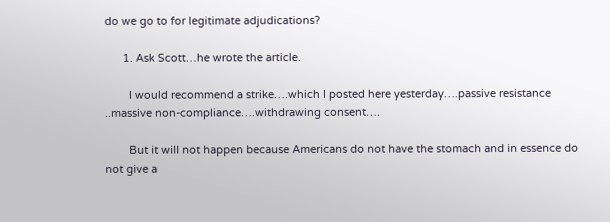do we go to for legitimate adjudications?

      1. Ask Scott…he wrote the article.

        I would recommend a strike….which I posted here yesterday….passive resistance ..massive non-compliance….withdrawing consent….

        But it will not happen because Americans do not have the stomach and in essence do not give a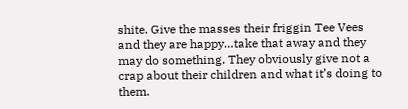shite. Give the masses their friggin Tee Vees and they are happy…take that away and they may do something. They obviously give not a crap about their children and what it’s doing to them.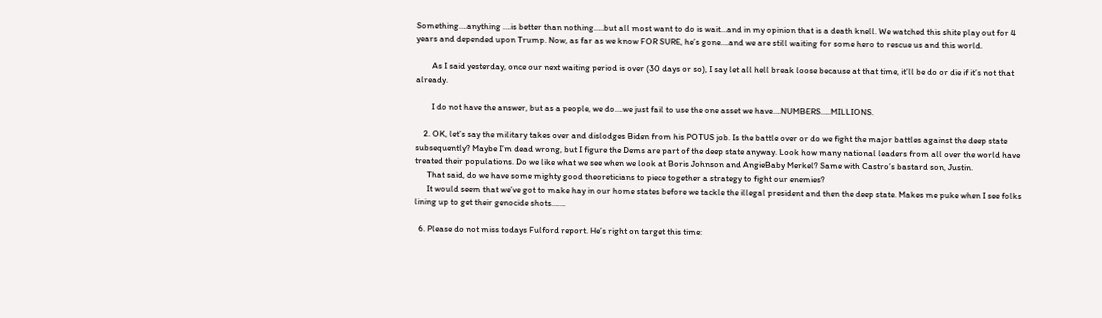Something….anything ….is better than nothing…..but all most want to do is wait…and in my opinion that is a death knell. We watched this shite play out for 4 years and depended upon Trump. Now, as far as we know FOR SURE, he’s gone….and we are still waiting for some hero to rescue us and this world.

        As I said yesterday, once our next waiting period is over (30 days or so), I say let all hell break loose because at that time, it’ll be do or die if it’s not that already.

        I do not have the answer, but as a people, we do….we just fail to use the one asset we have….NUMBERS…..MILLIONS.

    2. OK, let’s say the military takes over and dislodges Biden from his POTUS job. Is the battle over or do we fight the major battles against the deep state subsequently? Maybe I’m dead wrong, but I figure the Dems are part of the deep state anyway. Look how many national leaders from all over the world have treated their populations. Do we like what we see when we look at Boris Johnson and AngieBaby Merkel? Same with Castro’s bastard son, Justin.
      That said, do we have some mighty good theoreticians to piece together a strategy to fight our enemies?
      It would seem that we’ve got to make hay in our home states before we tackle the illegal president and then the deep state. Makes me puke when I see folks lining up to get their genocide shots…….

  6. Please do not miss todays Fulford report. He’s right on target this time: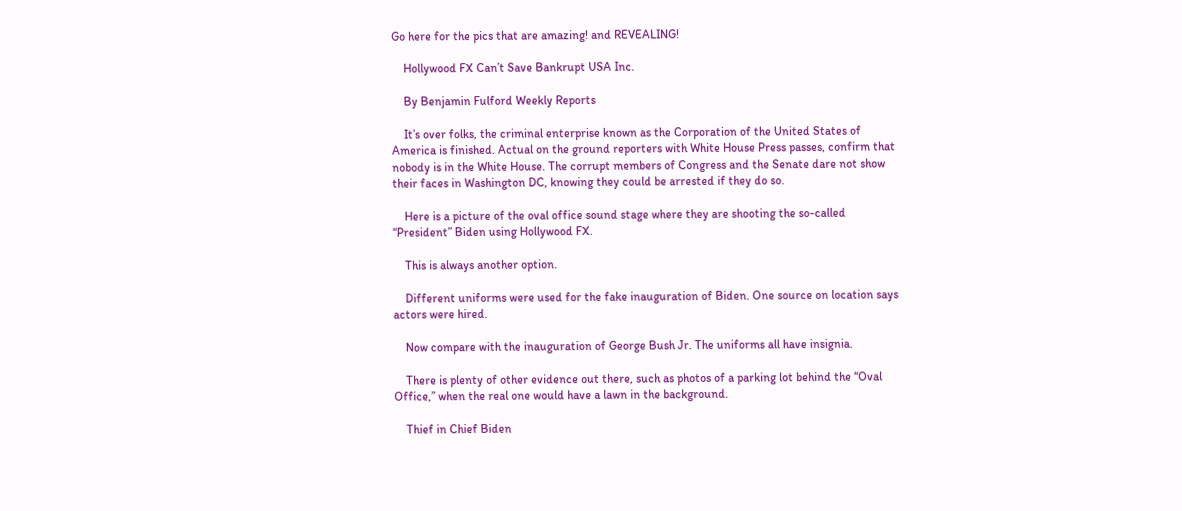Go here for the pics that are amazing! and REVEALING!

    Hollywood FX Can’t Save Bankrupt USA Inc.

    By Benjamin Fulford Weekly Reports

    It’s over folks, the criminal enterprise known as the Corporation of the United States of America is finished. Actual on the ground reporters with White House Press passes, confirm that nobody is in the White House. The corrupt members of Congress and the Senate dare not show their faces in Washington DC, knowing they could be arrested if they do so.

    Here is a picture of the oval office sound stage where they are shooting the so-called “President” Biden using Hollywood FX.

    This is always another option.

    Different uniforms were used for the fake inauguration of Biden. One source on location says actors were hired.

    Now compare with the inauguration of George Bush Jr. The uniforms all have insignia.

    There is plenty of other evidence out there, such as photos of a parking lot behind the “Oval Office,” when the real one would have a lawn in the background.

    Thief in Chief Biden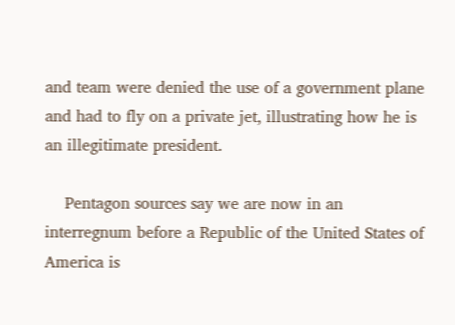and team were denied the use of a government plane and had to fly on a private jet, illustrating how he is an illegitimate president.

    Pentagon sources say we are now in an interregnum before a Republic of the United States of America is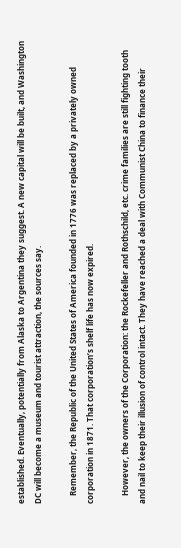established. Eventually, potentially from Alaska to Argentina they suggest. A new capital will be built, and Washington DC will become a museum and tourist attraction, the sources say.

    Remember, the Republic of the United States of America founded in 1776 was replaced by a privately owned corporation in 1871. That corporation’s shelf life has now expired.

    However, the owners of the Corporation: the Rockefeller and Rothschild, etc. crime families are still fighting tooth and nail to keep their illusion of control intact. They have reached a deal with Communist China to finance their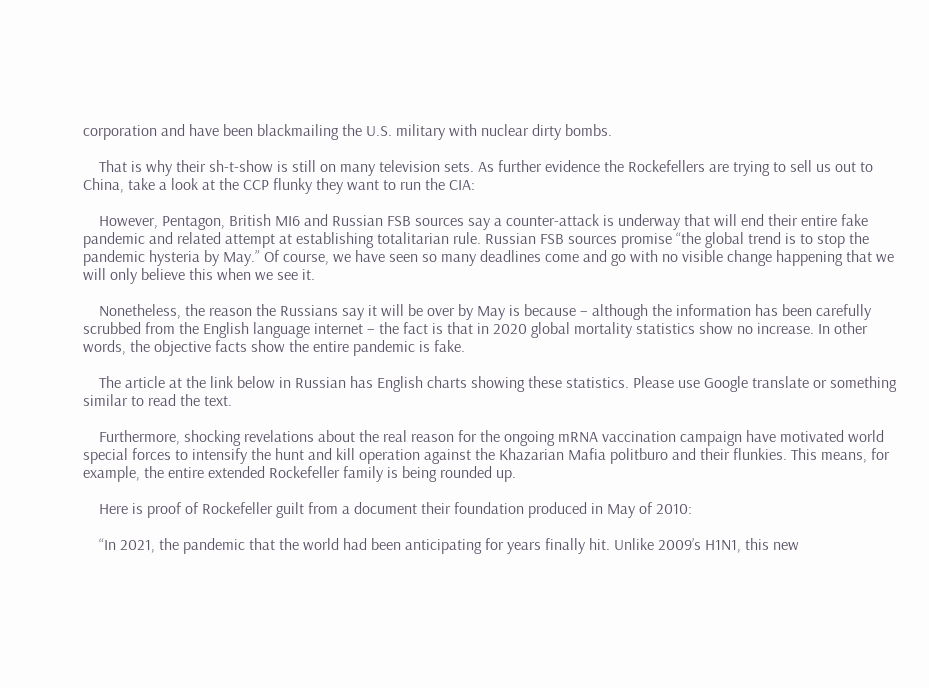corporation and have been blackmailing the U.S. military with nuclear dirty bombs.

    That is why their sh-t-show is still on many television sets. As further evidence the Rockefellers are trying to sell us out to China, take a look at the CCP flunky they want to run the CIA:

    However, Pentagon, British MI6 and Russian FSB sources say a counter-attack is underway that will end their entire fake pandemic and related attempt at establishing totalitarian rule. Russian FSB sources promise “the global trend is to stop the pandemic hysteria by May.” Of course, we have seen so many deadlines come and go with no visible change happening that we will only believe this when we see it.

    Nonetheless, the reason the Russians say it will be over by May is because – although the information has been carefully scrubbed from the English language internet – the fact is that in 2020 global mortality statistics show no increase. In other words, the objective facts show the entire pandemic is fake.

    The article at the link below in Russian has English charts showing these statistics. Please use Google translate or something similar to read the text.

    Furthermore, shocking revelations about the real reason for the ongoing mRNA vaccination campaign have motivated world special forces to intensify the hunt and kill operation against the Khazarian Mafia politburo and their flunkies. This means, for example, the entire extended Rockefeller family is being rounded up.

    Here is proof of Rockefeller guilt from a document their foundation produced in May of 2010:

    “In 2021, the pandemic that the world had been anticipating for years finally hit. Unlike 2009’s H1N1, this new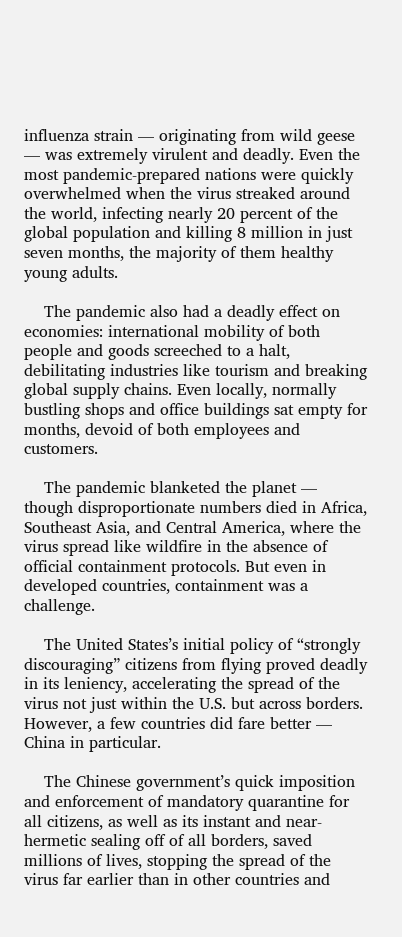influenza strain — originating from wild geese — was extremely virulent and deadly. Even the most pandemic-prepared nations were quickly overwhelmed when the virus streaked around the world, infecting nearly 20 percent of the global population and killing 8 million in just seven months, the majority of them healthy young adults.

    The pandemic also had a deadly effect on economies: international mobility of both people and goods screeched to a halt, debilitating industries like tourism and breaking global supply chains. Even locally, normally bustling shops and office buildings sat empty for months, devoid of both employees and customers.

    The pandemic blanketed the planet — though disproportionate numbers died in Africa, Southeast Asia, and Central America, where the virus spread like wildfire in the absence of official containment protocols. But even in developed countries, containment was a challenge.

    The United States’s initial policy of “strongly discouraging” citizens from flying proved deadly in its leniency, accelerating the spread of the virus not just within the U.S. but across borders. However, a few countries did fare better — China in particular.

    The Chinese government’s quick imposition and enforcement of mandatory quarantine for all citizens, as well as its instant and near-hermetic sealing off of all borders, saved millions of lives, stopping the spread of the virus far earlier than in other countries and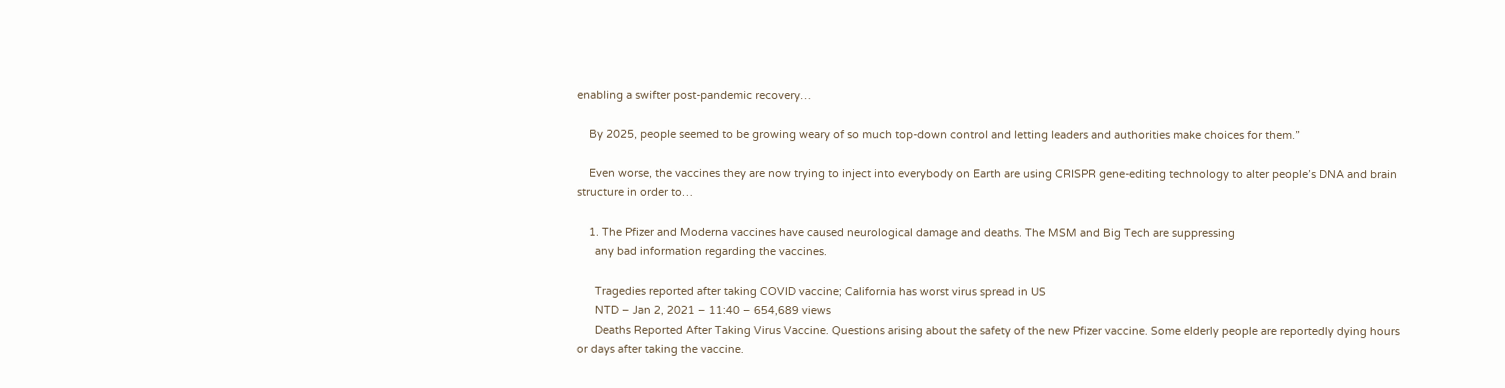enabling a swifter post-pandemic recovery…

    By 2025, people seemed to be growing weary of so much top-down control and letting leaders and authorities make choices for them.”

    Even worse, the vaccines they are now trying to inject into everybody on Earth are using CRISPR gene-editing technology to alter people’s DNA and brain structure in order to…

    1. The Pfizer and Moderna vaccines have caused neurological damage and deaths. The MSM and Big Tech are suppressing
      any bad information regarding the vaccines.

      Tragedies reported after taking COVID vaccine; California has worst virus spread in US
      NTD – Jan 2, 2021 – 11:40 – 654,689 views
      Deaths Reported After Taking Virus Vaccine. Questions arising about the safety of the new Pfizer vaccine. Some elderly people are reportedly dying hours or days after taking the vaccine.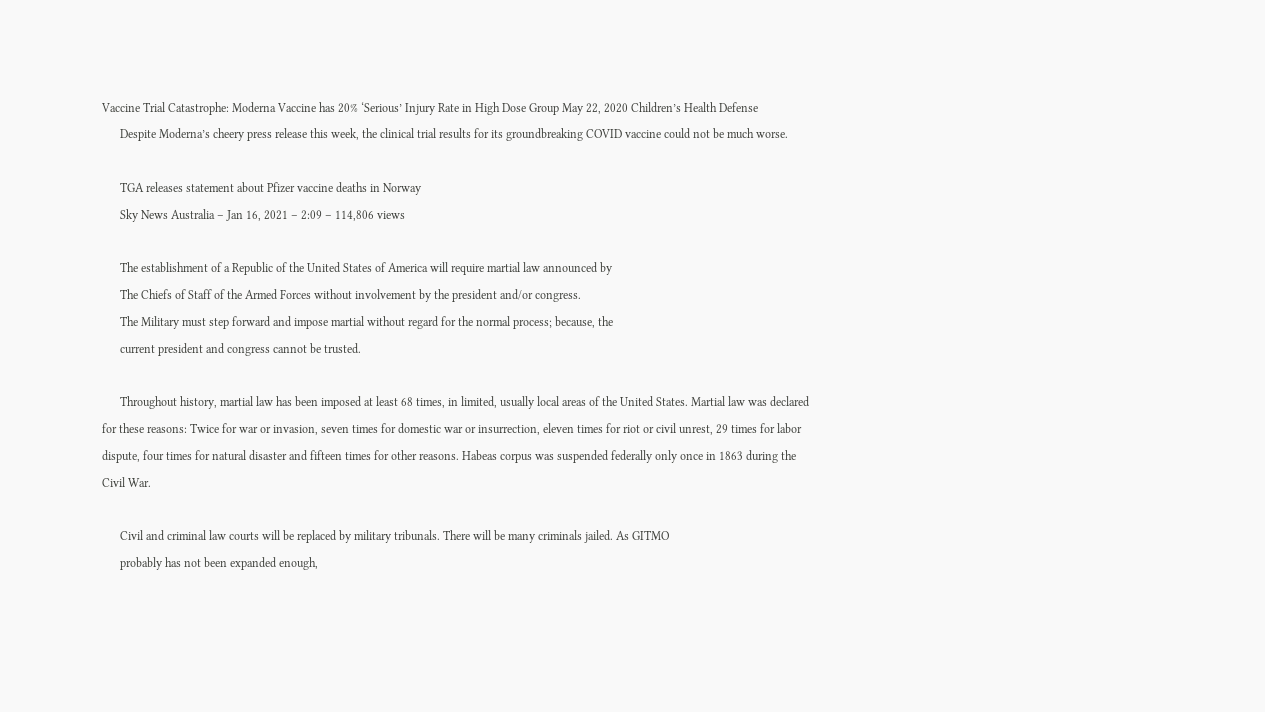Vaccine Trial Catastrophe: Moderna Vaccine has 20% ‘Serious’ Injury Rate in High Dose Group May 22, 2020 Children’s Health Defense
      Despite Moderna’s cheery press release this week, the clinical trial results for its groundbreaking COVID vaccine could not be much worse.

      TGA releases statement about Pfizer vaccine deaths in Norway
      Sky News Australia – Jan 16, 2021 – 2:09 – 114,806 views

      The establishment of a Republic of the United States of America will require martial law announced by
      The Chiefs of Staff of the Armed Forces without involvement by the president and/or congress.
      The Military must step forward and impose martial without regard for the normal process; because, the
      current president and congress cannot be trusted.

      Throughout history, martial law has been imposed at least 68 times, in limited, usually local areas of the United States. Martial law was declared for these reasons: Twice for war or invasion, seven times for domestic war or insurrection, eleven times for riot or civil unrest, 29 times for labor dispute, four times for natural disaster and fifteen times for other reasons. Habeas corpus was suspended federally only once in 1863 during the Civil War.

      Civil and criminal law courts will be replaced by military tribunals. There will be many criminals jailed. As GITMO
      probably has not been expanded enough,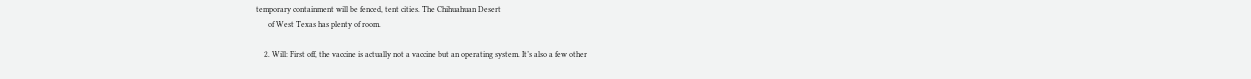temporary containment will be fenced, tent cities. The Chihuahuan Desert
      of West Texas has plenty of room.

    2. Will: First off, the vaccine is actually not a vaccine but an operating system. It’s also a few other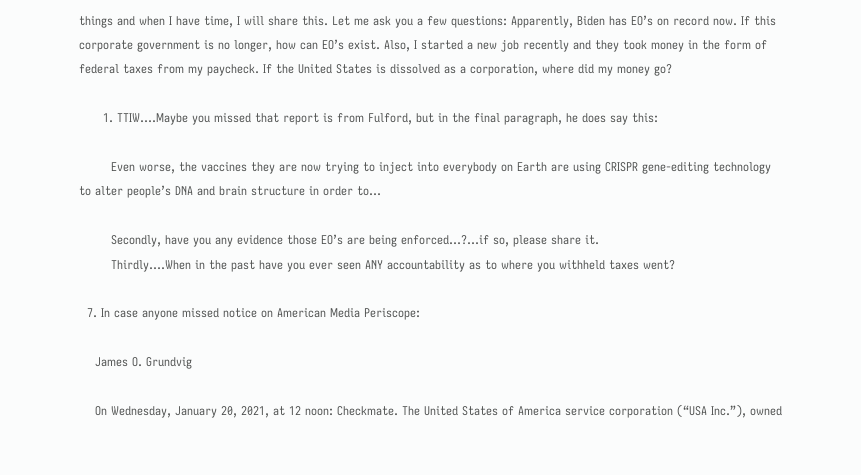things and when I have time, I will share this. Let me ask you a few questions: Apparently, Biden has EO’s on record now. If this corporate government is no longer, how can EO’s exist. Also, I started a new job recently and they took money in the form of federal taxes from my paycheck. If the United States is dissolved as a corporation, where did my money go?

      1. TTIW….Maybe you missed that report is from Fulford, but in the final paragraph, he does say this:

        Even worse, the vaccines they are now trying to inject into everybody on Earth are using CRISPR gene-editing technology to alter people’s DNA and brain structure in order to…

        Secondly, have you any evidence those EO’s are being enforced…?…if so, please share it.
        Thirdly….When in the past have you ever seen ANY accountability as to where you withheld taxes went?

  7. In case anyone missed notice on American Media Periscope:

    James O. Grundvig

    On Wednesday, January 20, 2021, at 12 noon: Checkmate. The United States of America service corporation (“USA Inc.”), owned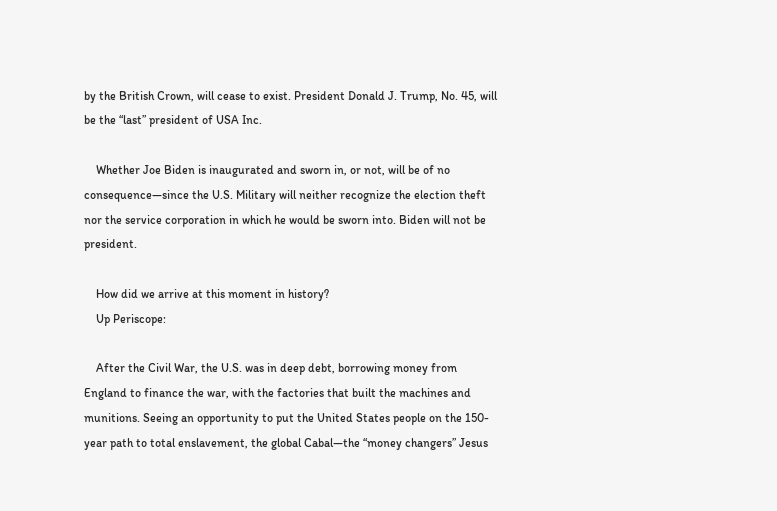by the British Crown, will cease to exist. President Donald J. Trump, No. 45, will be the “last” president of USA Inc.

    Whether Joe Biden is inaugurated and sworn in, or not, will be of no consequence—since the U.S. Military will neither recognize the election theft nor the service corporation in which he would be sworn into. Biden will not be president.

    How did we arrive at this moment in history?
    Up Periscope:

    After the Civil War, the U.S. was in deep debt, borrowing money from England to finance the war, with the factories that built the machines and munitions. Seeing an opportunity to put the United States people on the 150-year path to total enslavement, the global Cabal—the “money changers” Jesus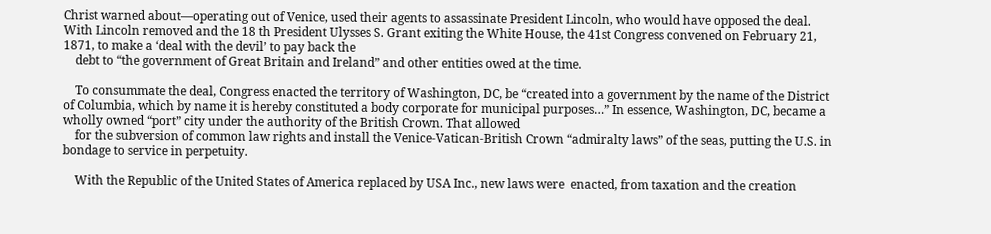Christ warned about—operating out of Venice, used their agents to assassinate President Lincoln, who would have opposed the deal. With Lincoln removed and the 18 th President Ulysses S. Grant exiting the White House, the 41st Congress convened on February 21, 1871, to make a ‘deal with the devil’ to pay back the
    debt to “the government of Great Britain and Ireland” and other entities owed at the time.

    To consummate the deal, Congress enacted the territory of Washington, DC, be “created into a government by the name of the District of Columbia, which by name it is hereby constituted a body corporate for municipal purposes…” In essence, Washington, DC, became a wholly owned “port” city under the authority of the British Crown. That allowed
    for the subversion of common law rights and install the Venice-Vatican-British Crown “admiralty laws” of the seas, putting the U.S. in bondage to service in perpetuity.

    With the Republic of the United States of America replaced by USA Inc., new laws were  enacted, from taxation and the creation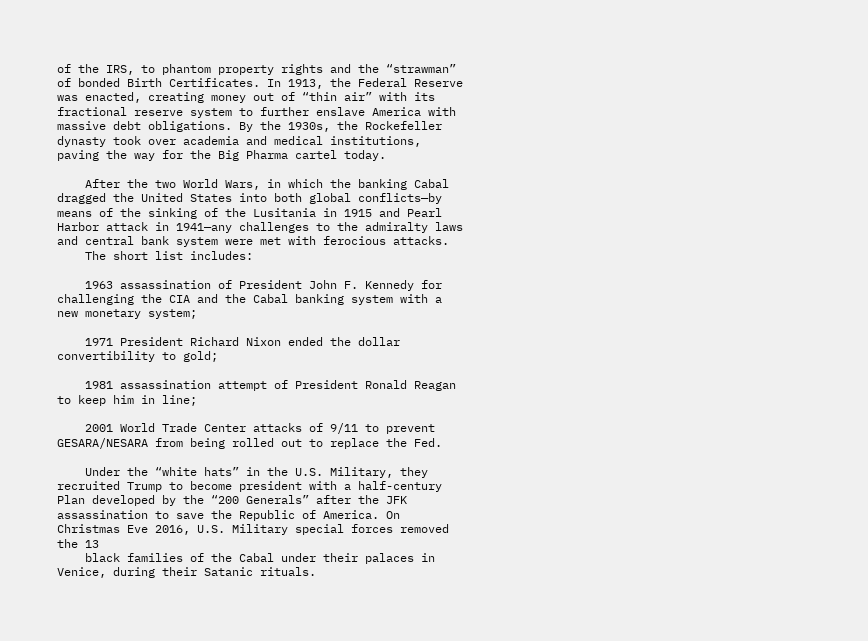of the IRS, to phantom property rights and the “strawman” of bonded Birth Certificates. In 1913, the Federal Reserve was enacted, creating money out of “thin air” with its fractional reserve system to further enslave America with massive debt obligations. By the 1930s, the Rockefeller dynasty took over academia and medical institutions, paving the way for the Big Pharma cartel today.

    After the two World Wars, in which the banking Cabal dragged the United States into both global conflicts—by means of the sinking of the Lusitania in 1915 and Pearl Harbor attack in 1941—any challenges to the admiralty laws and central bank system were met with ferocious attacks.
    The short list includes:

    1963 assassination of President John F. Kennedy for challenging the CIA and the Cabal banking system with a new monetary system;

    1971 President Richard Nixon ended the dollar convertibility to gold;

    1981 assassination attempt of President Ronald Reagan to keep him in line;

    2001 World Trade Center attacks of 9/11 to prevent GESARA/NESARA from being rolled out to replace the Fed.

    Under the “white hats” in the U.S. Military, they recruited Trump to become president with a half-century Plan developed by the “200 Generals” after the JFK assassination to save the Republic of America. On Christmas Eve 2016, U.S. Military special forces removed the 13
    black families of the Cabal under their palaces in Venice, during their Satanic rituals.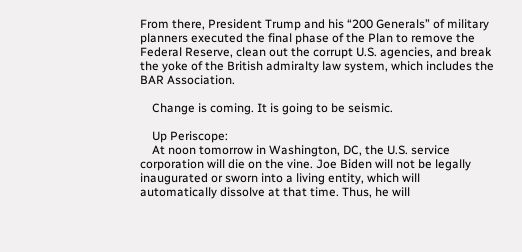From there, President Trump and his “200 Generals” of military planners executed the final phase of the Plan to remove the Federal Reserve, clean out the corrupt U.S. agencies, and break the yoke of the British admiralty law system, which includes the BAR Association.

    Change is coming. It is going to be seismic.

    Up Periscope:
    At noon tomorrow in Washington, DC, the U.S. service corporation will die on the vine. Joe Biden will not be legally inaugurated or sworn into a living entity, which will automatically dissolve at that time. Thus, he will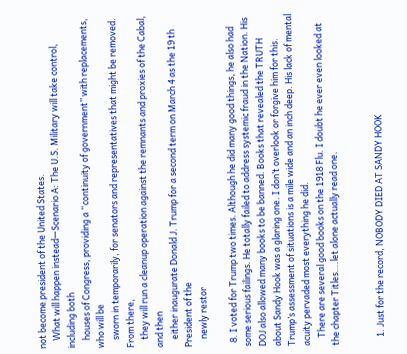not become president of the United States.
    What will happen instead—Scenario A: The U.S. Military will take control, including both
    houses of Congress, providing a “continuity of government” with replacements, who will be
    sworn in temporarily, for senators and representatives that might be removed. From there,
    they will run a cleanup operation against the remnants and proxies of the Cabal, and then
    either inaugurate Donald J. Trump for a second term on March 4 as the 19 th President of the
    newly restor

  8. I voted for Trump two times. Although he did many good things, he also had some serious failings. He totally failed to address systemic fraud in the Nation. His DOJ also allowed many books to be banned. Books that revealed the TRUTH about Sandy Hook was a glaring one. I don’t overlook or forgive him for this. Trump’s assessment of situations is a mile wide and an inch deep. His lack of mental acuity pervaded most everything he did.
    There are several good books on the 1918 Flu. I doubt he ever even looked at the chapter Titles….let alone actually read one.


    1. Just for the record, NOBODY DIED AT SANDY HOOK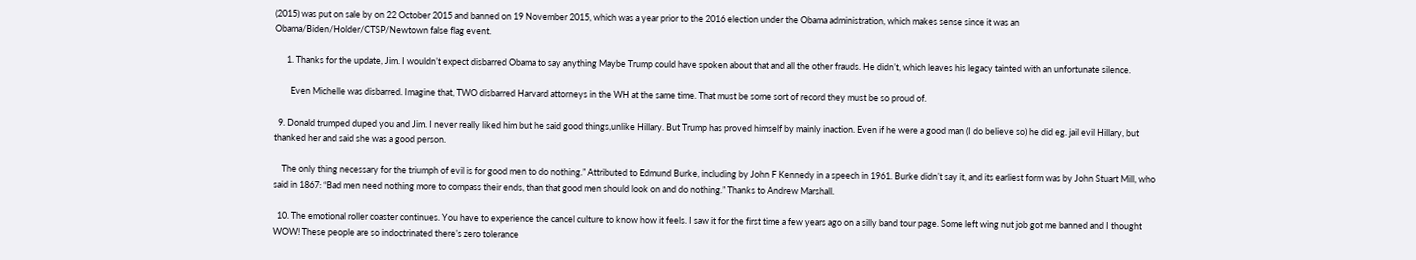(2015) was put on sale by on 22 October 2015 and banned on 19 November 2015, which was a year prior to the 2016 election under the Obama administration, which makes sense since it was an Obama/Biden/Holder/CTSP/Newtown false flag event.

      1. Thanks for the update, Jim. I wouldn’t expect disbarred Obama to say anything Maybe Trump could have spoken about that and all the other frauds. He didn’t, which leaves his legacy tainted with an unfortunate silence.

        Even Michelle was disbarred. Imagine that, TWO disbarred Harvard attorneys in the WH at the same time. That must be some sort of record they must be so proud of.

  9. Donald trumped duped you and Jim. I never really liked him but he said good things,unlike Hillary. But Trump has proved himself by mainly inaction. Even if he were a good man (I do believe so) he did eg. jail evil Hillary, but thanked her and said she was a good person.

    The only thing necessary for the triumph of evil is for good men to do nothing.” Attributed to Edmund Burke, including by John F Kennedy in a speech in 1961. Burke didn’t say it, and its earliest form was by John Stuart Mill, who said in 1867: “Bad men need nothing more to compass their ends, than that good men should look on and do nothing.” Thanks to Andrew Marshall.

  10. The emotional roller coaster continues. You have to experience the cancel culture to know how it feels. I saw it for the first time a few years ago on a silly band tour page. Some left wing nut job got me banned and I thought WOW! These people are so indoctrinated there’s zero tolerance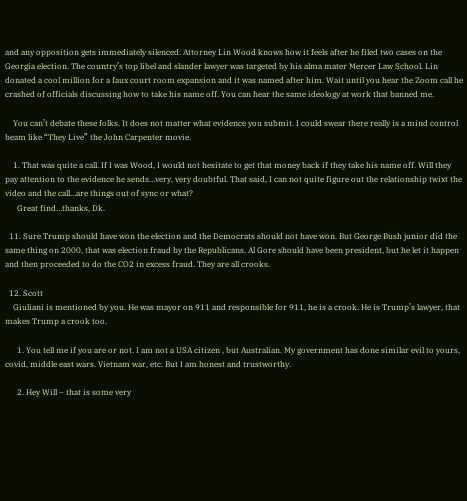and any opposition gets immediately silenced. Attorney Lin Wood knows how it feels after he filed two cases on the Georgia election. The country’s top libel and slander lawyer was targeted by his alma mater Mercer Law School. Lin donated a cool million for a faux court room expansion and it was named after him. Wait until you hear the Zoom call he crashed of officials discussing how to take his name off. You can hear the same ideology at work that banned me.

    You can’t debate these folks. It does not matter what evidence you submit. I could swear there really is a mind control beam like “They Live” the John Carpenter movie.

    1. That was quite a call. If I was Wood, I would not hesitate to get that money back if they take his name off. Will they pay attention to the evidence he sends…very, very doubtful. That said, I can not quite figure out the relationship twixt the video and the call…are things out of sync or what?
      Great find…thanks, Dk.

  11. Sure Trump should have won the election and the Democrats should not have won. But George Bush junior did the same thing on 2000, that was election fraud by the Republicans. Al Gore should have been president, but he let it happen and then proceeded to do the CO2 in excess fraud. They are all crooks.

  12. Scott
    Giuliani is mentioned by you. He was mayor on 911 and responsible for 911, he is a crook. He is Trump’s lawyer, that makes Trump a crook too.

      1. You tell me if you are or not. I am not a USA citizen , but Australian. My government has done similar evil to yours, covid, middle east wars. Vietnam war, etc. But I am honest and trustworthy.

      2. Hey Will – that is some very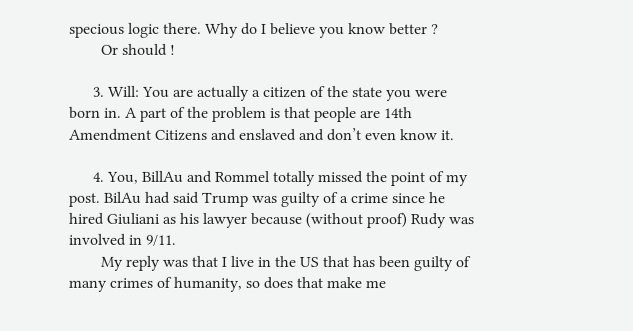specious logic there. Why do I believe you know better ?
        Or should !

      3. Will: You are actually a citizen of the state you were born in. A part of the problem is that people are 14th Amendment Citizens and enslaved and don’t even know it.

      4. You, BillAu and Rommel totally missed the point of my post. BilAu had said Trump was guilty of a crime since he hired Giuliani as his lawyer because (without proof) Rudy was involved in 9/11.
        My reply was that I live in the US that has been guilty of many crimes of humanity, so does that make me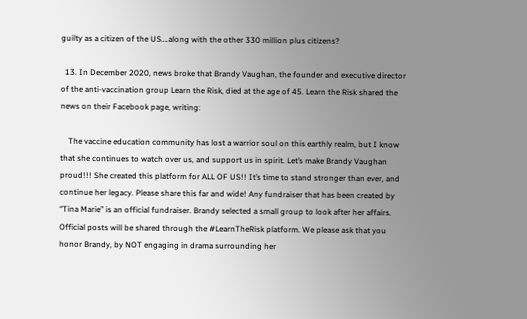guilty as a citizen of the US….along with the other 330 million plus citizens?

  13. In December 2020, news broke that Brandy Vaughan, the founder and executive director of the anti-vaccination group Learn the Risk, died at the age of 45. Learn the Risk shared the news on their Facebook page, writing:

    The vaccine education community has lost a warrior soul on this earthly realm, but I know that she continues to watch over us, and support us in spirit. Let’s make Brandy Vaughan proud!!! She created this platform for ALL OF US!! It’s time to stand stronger than ever, and continue her legacy. Please share this far and wide! Any fundraiser that has been created by “Tina Marie” is an official fundraiser. Brandy selected a small group to look after her affairs. Official posts will be shared through the #LearnTheRisk platform. We please ask that you honor Brandy, by NOT engaging in drama surrounding her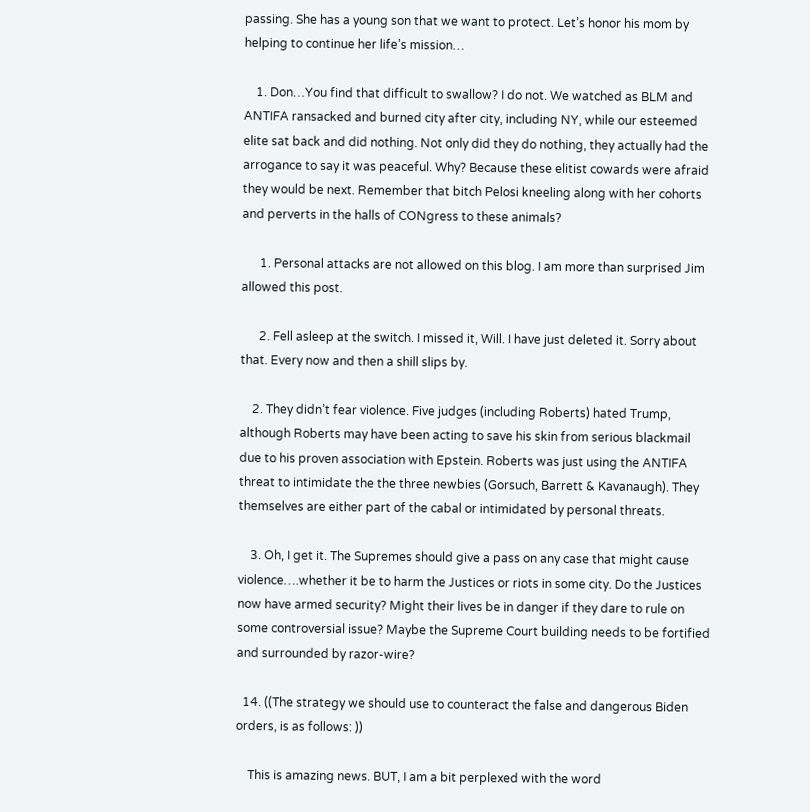passing. She has a young son that we want to protect. Let’s honor his mom by helping to continue her life’s mission…

    1. Don…You find that difficult to swallow? I do not. We watched as BLM and ANTIFA ransacked and burned city after city, including NY, while our esteemed elite sat back and did nothing. Not only did they do nothing, they actually had the arrogance to say it was peaceful. Why? Because these elitist cowards were afraid they would be next. Remember that bitch Pelosi kneeling along with her cohorts and perverts in the halls of CONgress to these animals?

      1. Personal attacks are not allowed on this blog. I am more than surprised Jim allowed this post.

      2. Fell asleep at the switch. I missed it, Will. I have just deleted it. Sorry about that. Every now and then a shill slips by.

    2. They didn’t fear violence. Five judges (including Roberts) hated Trump, although Roberts may have been acting to save his skin from serious blackmail due to his proven association with Epstein. Roberts was just using the ANTIFA threat to intimidate the the three newbies (Gorsuch, Barrett & Kavanaugh). They themselves are either part of the cabal or intimidated by personal threats.

    3. Oh, I get it. The Supremes should give a pass on any case that might cause violence….whether it be to harm the Justices or riots in some city. Do the Justices now have armed security? Might their lives be in danger if they dare to rule on some controversial issue? Maybe the Supreme Court building needs to be fortified and surrounded by razor-wire?

  14. ((The strategy we should use to counteract the false and dangerous Biden orders, is as follows: ))

    This is amazing news. BUT, I am a bit perplexed with the word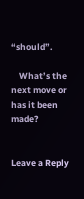“should”.

    What’s the next move or has it been made?


Leave a Reply